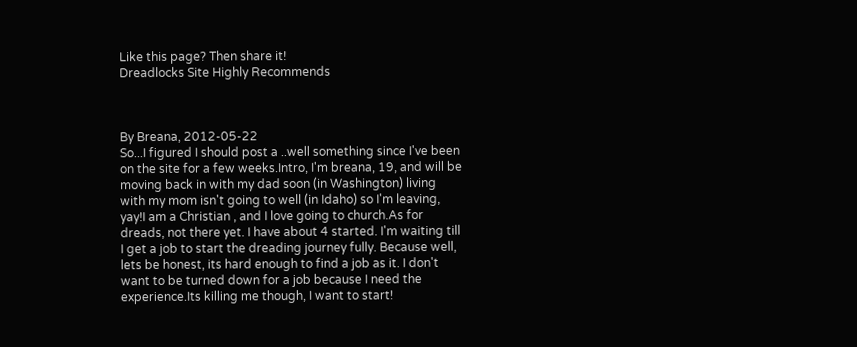Like this page? Then share it!
Dreadlocks Site Highly Recommends



By Breana, 2012-05-22
So...I figured I should post a ..well something since I've been on the site for a few weeks.Intro, I'm breana, 19, and will be moving back in with my dad soon (in Washington) living with my mom isn't going to well (in Idaho) so I'm leaving, yay!I am a Christian , and I love going to church.As for dreads, not there yet. I have about 4 started. I'm waiting till I get a job to start the dreading journey fully. Because well, lets be honest, its hard enough to find a job as it. I don't want to be turned down for a job because I need the experience.Its killing me though, I want to start!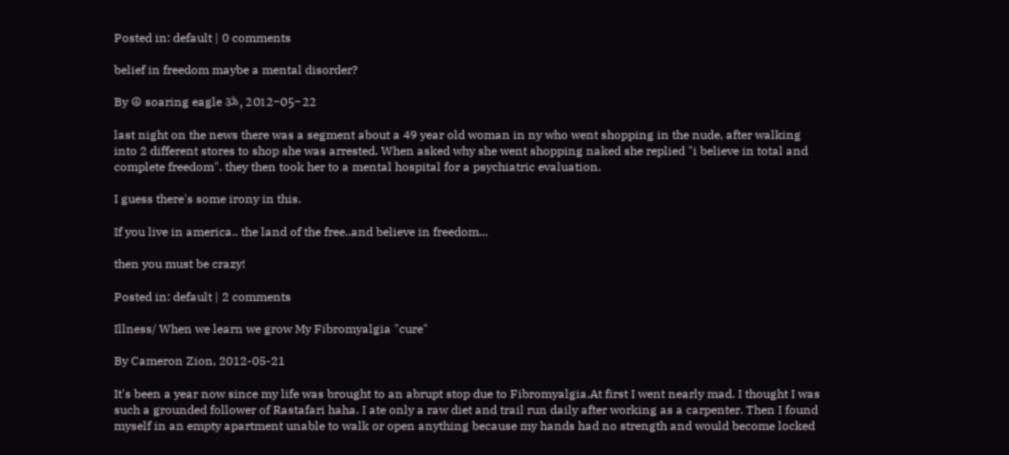Posted in: default | 0 comments

belief in freedom maybe a mental disorder?

By ☮ soaring eagle ॐ, 2012-05-22

last night on the news there was a segment about a 49 year old woman in ny who went shopping in the nude, after walking into 2 different stores to shop she was arrested. When asked why she went shopping naked she replied "i believe in total and complete freedom". they then took her to a mental hospital for a psychiatric evaluation.

I guess there's some irony in this.

If you live in america.. the land of the free..and believe in freedom...

then you must be crazy!

Posted in: default | 2 comments

Illness/ When we learn we grow My Fibromyalgia "cure"

By Cameron Zion, 2012-05-21

It's been a year now since my life was brought to an abrupt stop due to Fibromyalgia.At first I went nearly mad. I thought I was such a grounded follower of Rastafari haha. I ate only a raw diet and trail run daily after working as a carpenter. Then I found myself in an empty apartment unable to walk or open anything because my hands had no strength and would become locked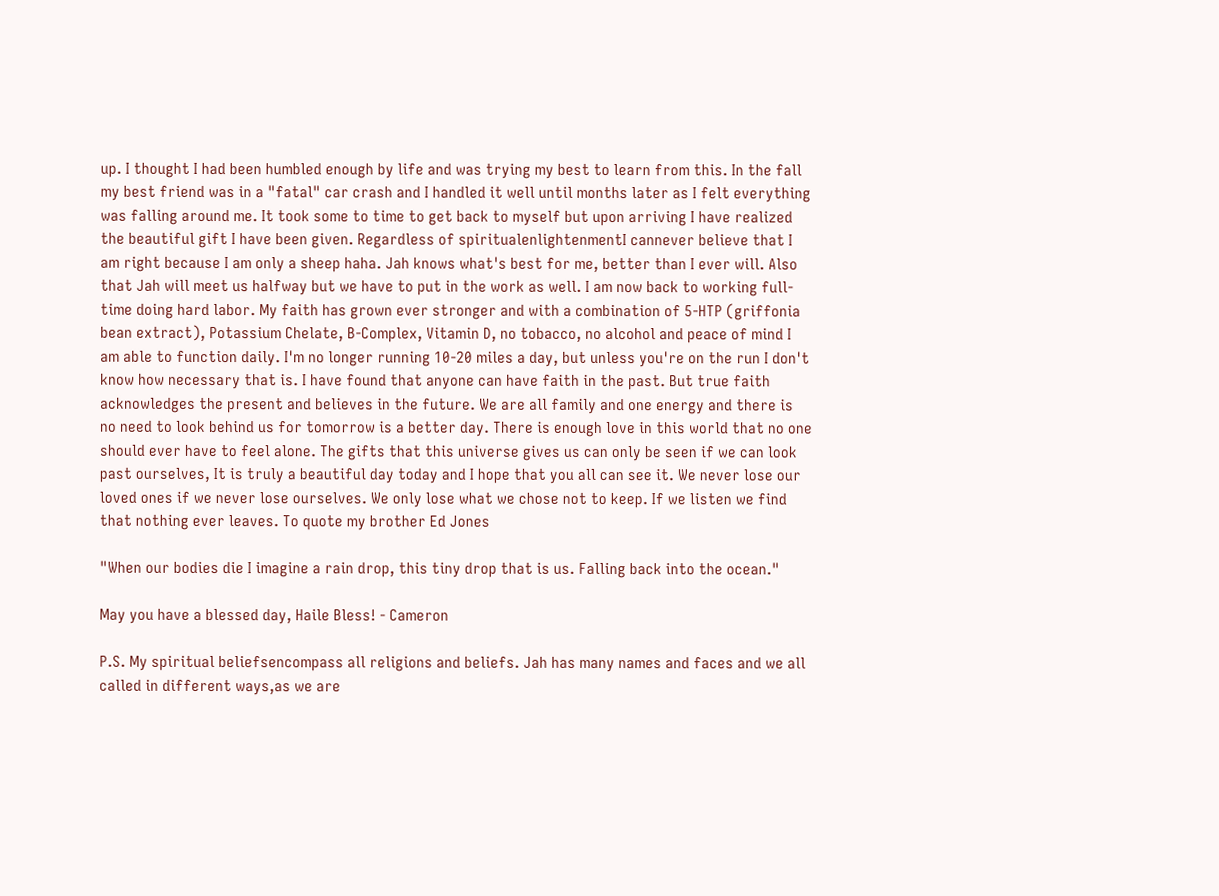up. I thought I had been humbled enough by life and was trying my best to learn from this. In the fall my best friend was in a "fatal" car crash and I handled it well until months later as I felt everything was falling around me. It took some to time to get back to myself but upon arriving I have realized the beautiful gift I have been given. Regardless of spiritualenlightenmentI cannever believe that I am right because I am only a sheep haha. Jah knows what's best for me, better than I ever will. Also that Jah will meet us halfway but we have to put in the work as well. I am now back to working full-time doing hard labor. My faith has grown ever stronger and with a combination of 5-HTP (griffonia bean extract), Potassium Chelate, B-Complex, Vitamin D, no tobacco, no alcohol and peace of mind I am able to function daily. I'm no longer running 10-20 miles a day, but unless you're on the run I don't know how necessary that is. I have found that anyone can have faith in the past. But true faith acknowledges the present and believes in the future. We are all family and one energy and there is no need to look behind us for tomorrow is a better day. There is enough love in this world that no one should ever have to feel alone. The gifts that this universe gives us can only be seen if we can look past ourselves, It is truly a beautiful day today and I hope that you all can see it. We never lose our loved ones if we never lose ourselves. We only lose what we chose not to keep. If we listen we find that nothing ever leaves. To quote my brother Ed Jones

"When our bodies die I imagine a rain drop, this tiny drop that is us. Falling back into the ocean."

May you have a blessed day, Haile Bless! - Cameron

P.S. My spiritual beliefsencompass all religions and beliefs. Jah has many names and faces and we all called in different ways,as we are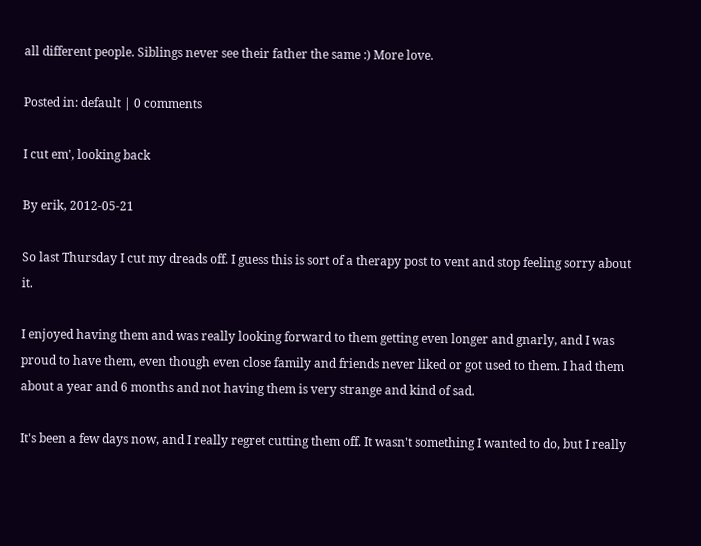all different people. Siblings never see their father the same :) More love.

Posted in: default | 0 comments

I cut em', looking back

By erik, 2012-05-21

So last Thursday I cut my dreads off. I guess this is sort of a therapy post to vent and stop feeling sorry about it.

I enjoyed having them and was really looking forward to them getting even longer and gnarly, and I was proud to have them, even though even close family and friends never liked or got used to them. I had them about a year and 6 months and not having them is very strange and kind of sad.

It's been a few days now, and I really regret cutting them off. It wasn't something I wanted to do, but I really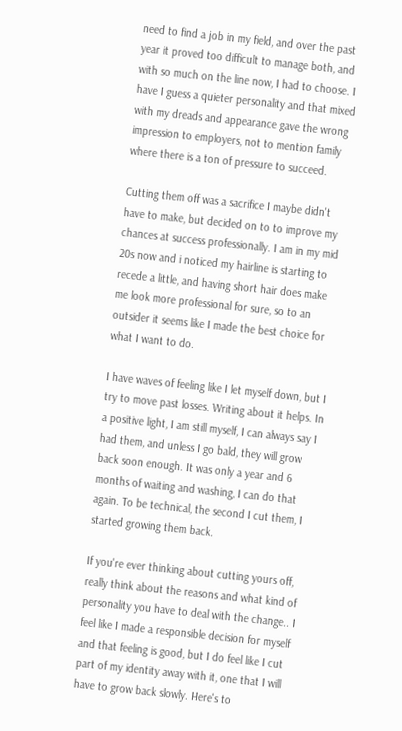need to find a job in my field, and over the past year it proved too difficult to manage both, and with so much on the line now, I had to choose. I have I guess a quieter personality and that mixed with my dreads and appearance gave the wrong impression to employers, not to mention family where there is a ton of pressure to succeed.

Cutting them off was a sacrifice I maybe didn't have to make, but decided on to to improve my chances at success professionally. I am in my mid 20s now and i noticed my hairline is starting to recede a little, and having short hair does make me look more professional for sure, so to an outsider it seems like I made the best choice for what I want to do.

I have waves of feeling like I let myself down, but I try to move past losses. Writing about it helps. In a positive light, I am still myself, I can always say I had them, and unless I go bald, they will grow back soon enough. It was only a year and 6 months of waiting and washing, I can do that again. To be technical, the second I cut them, I started growing them back.

If you're ever thinking about cutting yours off, really think about the reasons and what kind of personality you have to deal with the change.. I feel like I made a responsible decision for myself and that feeling is good, but I do feel like I cut part of my identity away with it, one that I will have to grow back slowly. Here's to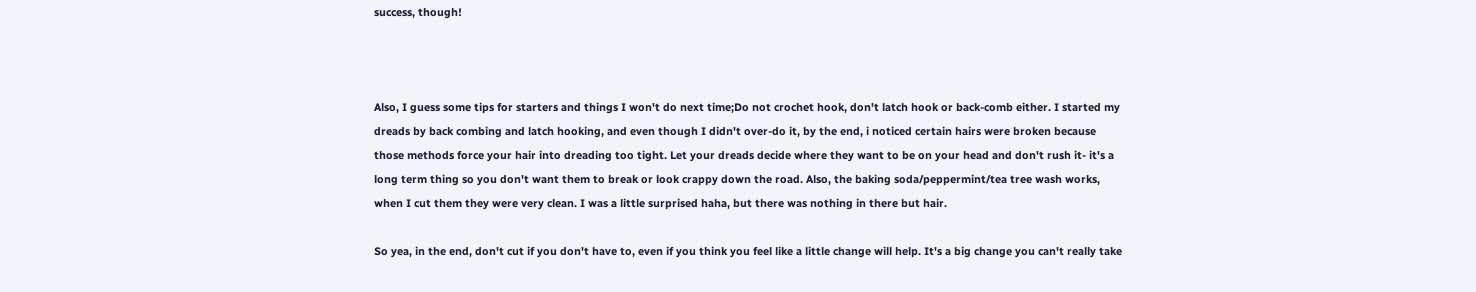success, though!



Also, I guess some tips for starters and things I won't do next time;Do not crochet hook, don't latch hook or back-comb either. I started my dreads by back combing and latch hooking, and even though I didn't over-do it, by the end, i noticed certain hairs were broken because those methods force your hair into dreading too tight. Let your dreads decide where they want to be on your head and don't rush it- it's a long term thing so you don't want them to break or look crappy down the road. Also, the baking soda/peppermint/tea tree wash works, when I cut them they were very clean. I was a little surprised haha, but there was nothing in there but hair.

So yea, in the end, don't cut if you don't have to, even if you think you feel like a little change will help. It's a big change you can't really take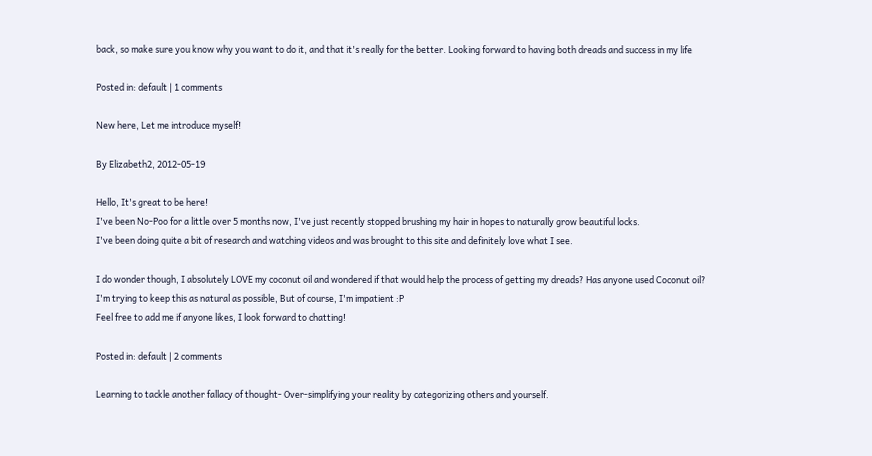back, so make sure you know why you want to do it, and that it's really for the better. Looking forward to having both dreads and success in my life

Posted in: default | 1 comments

New here, Let me introduce myself!

By Elizabeth2, 2012-05-19

Hello, It's great to be here!
I've been No-Poo for a little over 5 months now, I've just recently stopped brushing my hair in hopes to naturally grow beautiful locks.
I've been doing quite a bit of research and watching videos and was brought to this site and definitely love what I see.

I do wonder though, I absolutely LOVE my coconut oil and wondered if that would help the process of getting my dreads? Has anyone used Coconut oil?
I'm trying to keep this as natural as possible, But of course, I'm impatient :P
Feel free to add me if anyone likes, I look forward to chatting!

Posted in: default | 2 comments

Learning to tackle another fallacy of thought- Over-simplifying your reality by categorizing others and yourself.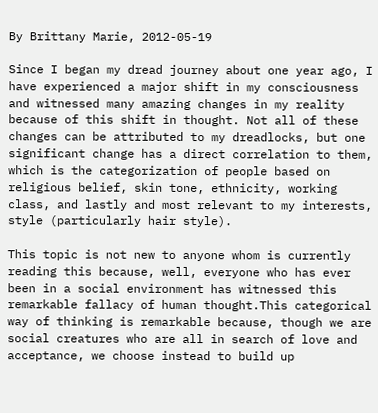By Brittany Marie, 2012-05-19

Since I began my dread journey about one year ago, I have experienced a major shift in my consciousness and witnessed many amazing changes in my reality because of this shift in thought. Not all of these changes can be attributed to my dreadlocks, but one significant change has a direct correlation to them, which is the categorization of people based on religious belief, skin tone, ethnicity, working class, and lastly and most relevant to my interests, style (particularly hair style).

This topic is not new to anyone whom is currently reading this because, well, everyone who has ever been in a social environment has witnessed this remarkable fallacy of human thought.This categorical way of thinking is remarkable because, though we are social creatures who are all in search of love and acceptance, we choose instead to build up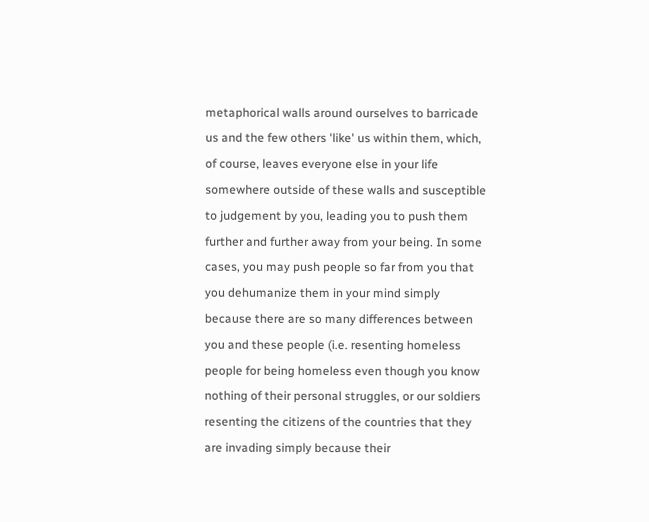metaphorical walls around ourselves to barricade us and the few others 'like' us within them, which, of course, leaves everyone else in your life somewhere outside of these walls and susceptible to judgement by you, leading you to push them further and further away from your being. In some cases, you may push people so far from you that you dehumanize them in your mind simply because there are so many differences between you and these people (i.e. resenting homeless people for being homeless even though you know nothing of their personal struggles, or our soldiers resenting the citizens of the countries that they are invading simply because their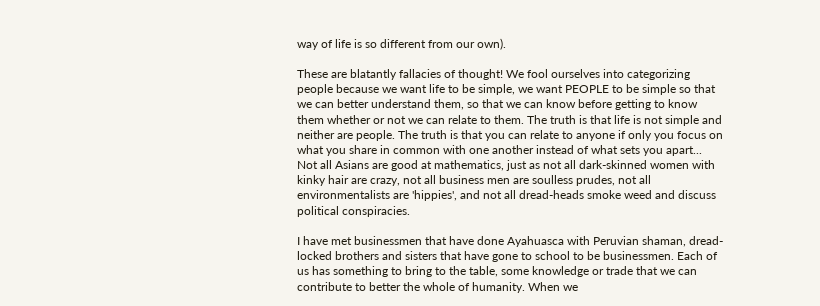way of life is so different from our own).

These are blatantly fallacies of thought! We fool ourselves into categorizing people because we want life to be simple, we want PEOPLE to be simple so that we can better understand them, so that we can know before getting to know them whether or not we can relate to them. The truth is that life is not simple and neither are people. The truth is that you can relate to anyone if only you focus on what you share in common with one another instead of what sets you apart... Not all Asians are good at mathematics, just as not all dark-skinned women with kinky hair are crazy, not all business men are soulless prudes, not all environmentalists are 'hippies', and not all dread-heads smoke weed and discuss political conspiracies.

I have met businessmen that have done Ayahuasca with Peruvian shaman, dread-locked brothers and sisters that have gone to school to be businessmen. Each of us has something to bring to the table, some knowledge or trade that we can contribute to better the whole of humanity. When we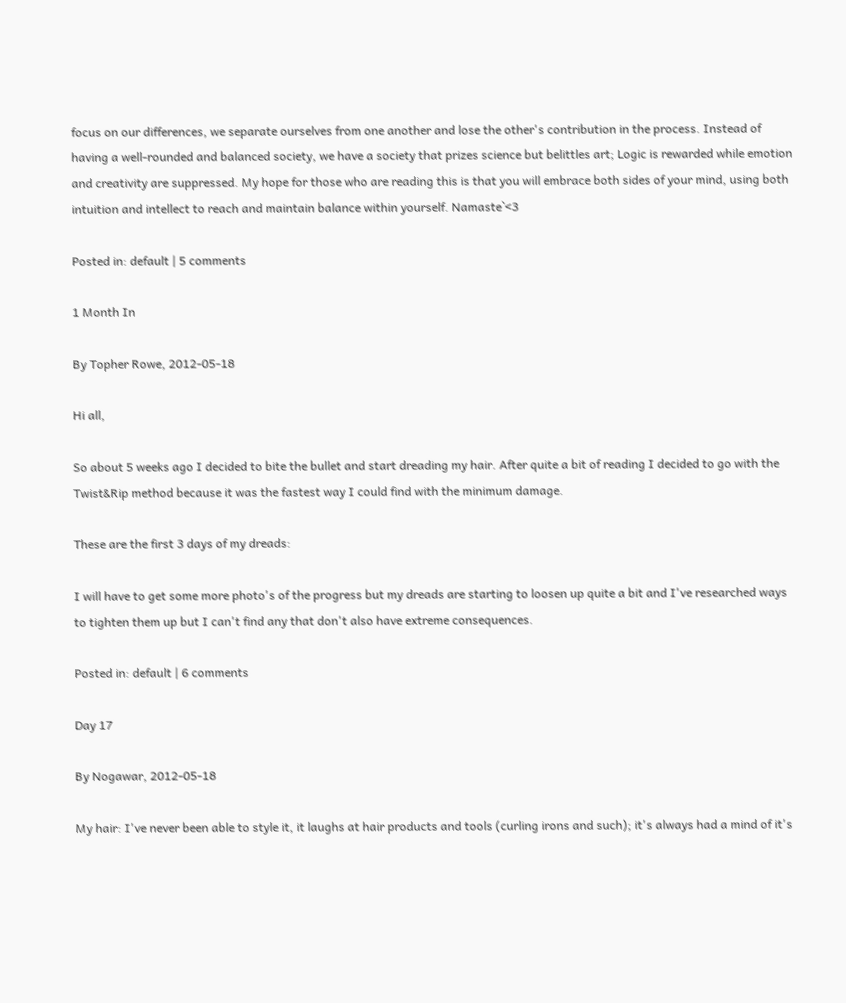focus on our differences, we separate ourselves from one another and lose the other's contribution in the process. Instead of having a well-rounded and balanced society, we have a society that prizes science but belittles art; Logic is rewarded while emotion and creativity are suppressed. My hope for those who are reading this is that you will embrace both sides of your mind, using both intuition and intellect to reach and maintain balance within yourself. Namaste`<3

Posted in: default | 5 comments

1 Month In

By Topher Rowe, 2012-05-18

Hi all,

So about 5 weeks ago I decided to bite the bullet and start dreading my hair. After quite a bit of reading I decided to go with the Twist&Rip method because it was the fastest way I could find with the minimum damage.

These are the first 3 days of my dreads:

I will have to get some more photo's of the progress but my dreads are starting to loosen up quite a bit and I've researched ways to tighten them up but I can't find any that don't also have extreme consequences.

Posted in: default | 6 comments

Day 17

By Nogawar, 2012-05-18

My hair: I've never been able to style it, it laughs at hair products and tools (curling irons and such); it's always had a mind of it's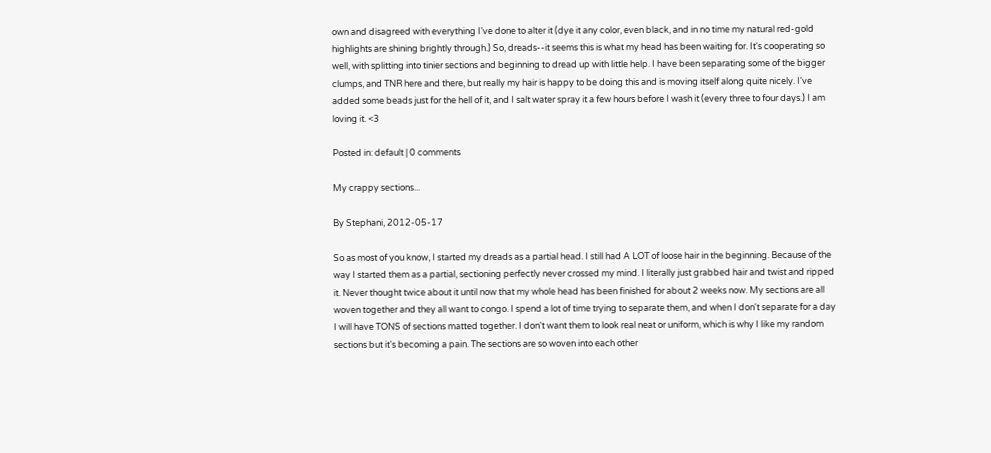own and disagreed with everything I've done to alter it (dye it any color, even black, and in no time my natural red-gold highlights are shining brightly through.) So, dreads--it seems this is what my head has been waiting for. It's cooperating so well, with splitting into tinier sections and beginning to dread up with little help. I have been separating some of the bigger clumps, and TNR here and there, but really my hair is happy to be doing this and is moving itself along quite nicely. I've added some beads just for the hell of it, and I salt water spray it a few hours before I wash it (every three to four days.) I am loving it. <3

Posted in: default | 0 comments

My crappy sections...

By Stephani, 2012-05-17

So as most of you know, I started my dreads as a partial head. I still had A LOT of loose hair in the beginning. Because of the way I started them as a partial, sectioning perfectly never crossed my mind. I literally just grabbed hair and twist and ripped it. Never thought twice about it until now that my whole head has been finished for about 2 weeks now. My sections are all woven together and they all want to congo. I spend a lot of time trying to separate them, and when I don't separate for a day I will have TONS of sections matted together. I don't want them to look real neat or uniform, which is why I like my random sections but it's becoming a pain. The sections are so woven into each other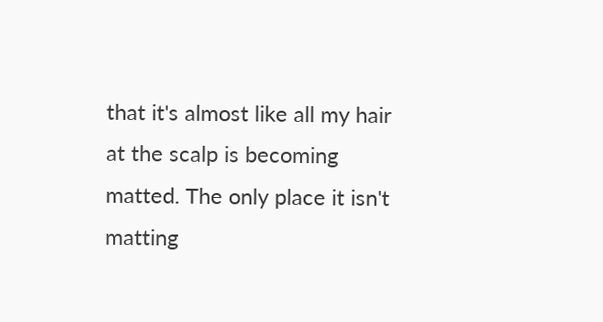that it's almost like all my hair at the scalp is becoming matted. The only place it isn't matting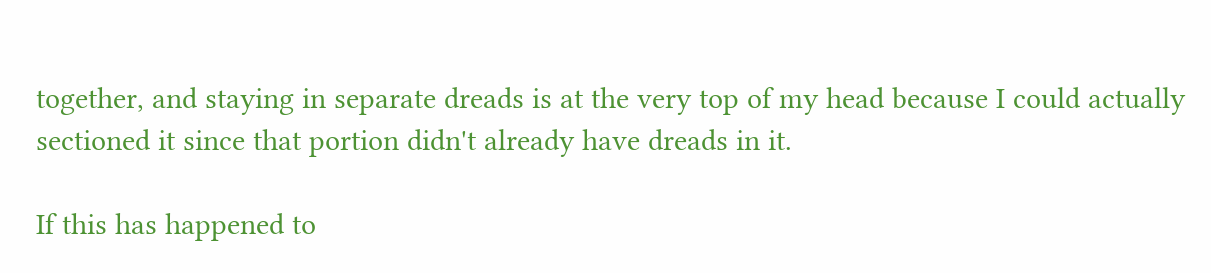together, and staying in separate dreads is at the very top of my head because I could actually sectioned it since that portion didn't already have dreads in it.

If this has happened to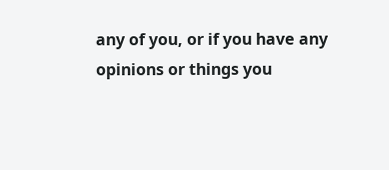any of you, or if you have any opinions or things you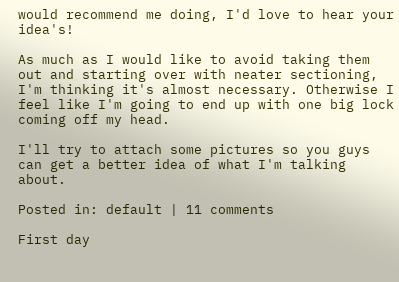would recommend me doing, I'd love to hear your idea's!

As much as I would like to avoid taking them out and starting over with neater sectioning, I'm thinking it's almost necessary. Otherwise I feel like I'm going to end up with one big lock coming off my head.

I'll try to attach some pictures so you guys can get a better idea of what I'm talking about.

Posted in: default | 11 comments

First day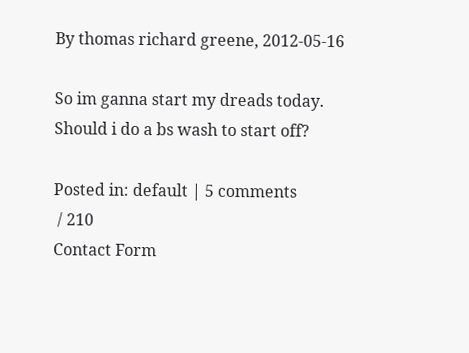By thomas richard greene, 2012-05-16

So im ganna start my dreads today. Should i do a bs wash to start off?

Posted in: default | 5 comments
 / 210
Contact Form